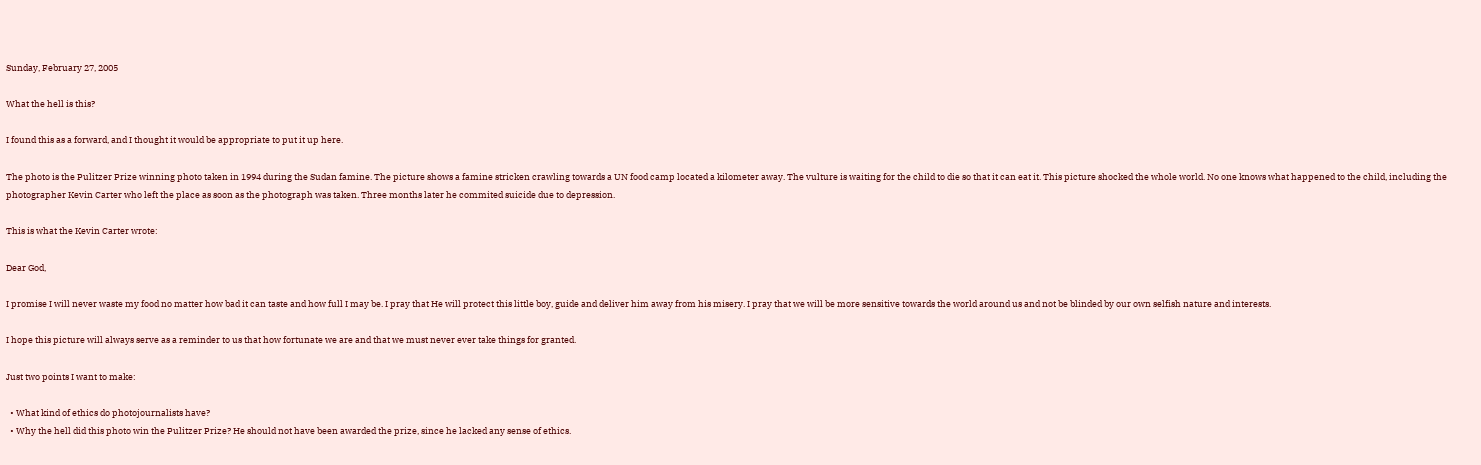Sunday, February 27, 2005

What the hell is this?

I found this as a forward, and I thought it would be appropriate to put it up here.

The photo is the Pulitzer Prize winning photo taken in 1994 during the Sudan famine. The picture shows a famine stricken crawling towards a UN food camp located a kilometer away. The vulture is waiting for the child to die so that it can eat it. This picture shocked the whole world. No one knows what happened to the child, including the photographer Kevin Carter who left the place as soon as the photograph was taken. Three months later he commited suicide due to depression.

This is what the Kevin Carter wrote:

Dear God,

I promise I will never waste my food no matter how bad it can taste and how full I may be. I pray that He will protect this little boy, guide and deliver him away from his misery. I pray that we will be more sensitive towards the world around us and not be blinded by our own selfish nature and interests.

I hope this picture will always serve as a reminder to us that how fortunate we are and that we must never ever take things for granted.

Just two points I want to make:

  • What kind of ethics do photojournalists have?
  • Why the hell did this photo win the Pulitzer Prize? He should not have been awarded the prize, since he lacked any sense of ethics.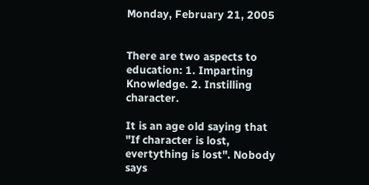Monday, February 21, 2005


There are two aspects to education: 1. Imparting Knowledge. 2. Instilling character.

It is an age old saying that "If character is lost, evertything is lost". Nobody says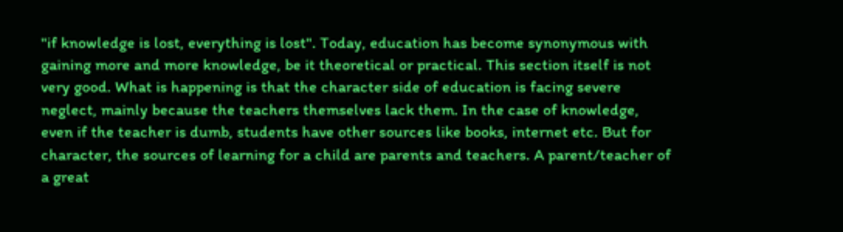"if knowledge is lost, everything is lost". Today, education has become synonymous with gaining more and more knowledge, be it theoretical or practical. This section itself is not very good. What is happening is that the character side of education is facing severe neglect, mainly because the teachers themselves lack them. In the case of knowledge, even if the teacher is dumb, students have other sources like books, internet etc. But for character, the sources of learning for a child are parents and teachers. A parent/teacher of a great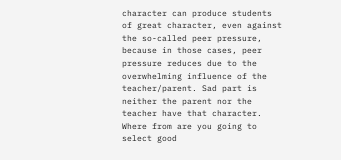character can produce students of great character, even against the so-called peer pressure, because in those cases, peer pressure reduces due to the overwhelming influence of the teacher/parent. Sad part is neither the parent nor the teacher have that character. Where from are you going to select good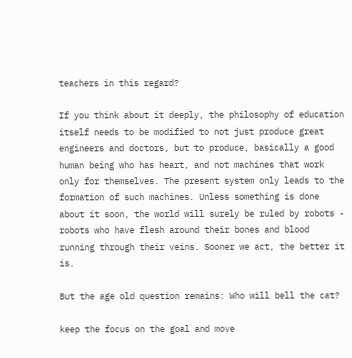teachers in this regard?

If you think about it deeply, the philosophy of education itself needs to be modified to not just produce great engineers and doctors, but to produce, basically a good human being who has heart, and not machines that work only for themselves. The present system only leads to the formation of such machines. Unless something is done about it soon, the world will surely be ruled by robots - robots who have flesh around their bones and blood running through their veins. Sooner we act, the better it is.

But the age old question remains: Who will bell the cat?

keep the focus on the goal and move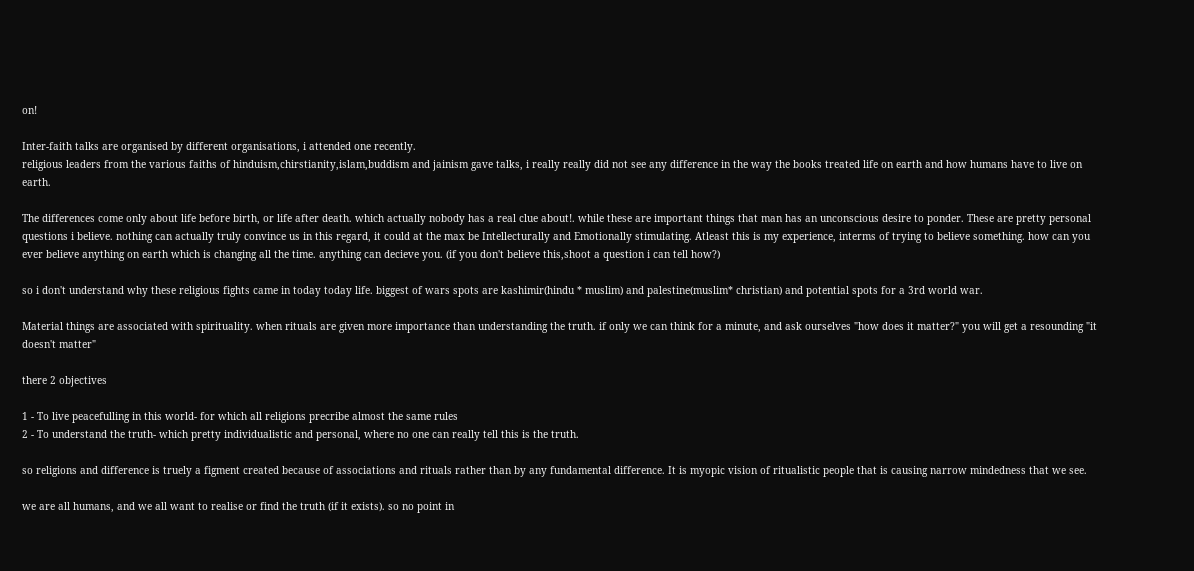on!

Inter-faith talks are organised by different organisations, i attended one recently.
religious leaders from the various faiths of hinduism,chirstianity,islam,buddism and jainism gave talks, i really really did not see any difference in the way the books treated life on earth and how humans have to live on earth.

The differences come only about life before birth, or life after death. which actually nobody has a real clue about!. while these are important things that man has an unconscious desire to ponder. These are pretty personal questions i believe. nothing can actually truly convince us in this regard, it could at the max be Intellecturally and Emotionally stimulating. Atleast this is my experience, interms of trying to believe something. how can you ever believe anything on earth which is changing all the time. anything can decieve you. (if you don't believe this,shoot a question i can tell how?)

so i don't understand why these religious fights came in today today life. biggest of wars spots are kashimir(hindu * muslim) and palestine(muslim* christian) and potential spots for a 3rd world war.

Material things are associated with spirituality. when rituals are given more importance than understanding the truth. if only we can think for a minute, and ask ourselves "how does it matter?" you will get a resounding "it doesn't matter"

there 2 objectives

1 - To live peacefulling in this world- for which all religions precribe almost the same rules
2 - To understand the truth- which pretty individualistic and personal, where no one can really tell this is the truth.

so religions and difference is truely a figment created because of associations and rituals rather than by any fundamental difference. It is myopic vision of ritualistic people that is causing narrow mindedness that we see.

we are all humans, and we all want to realise or find the truth (if it exists). so no point in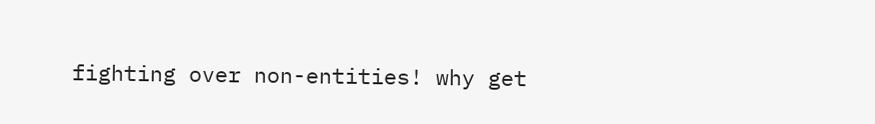fighting over non-entities! why get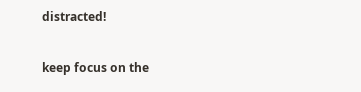distracted!

keep focus on the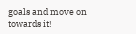goals and move on towards it!